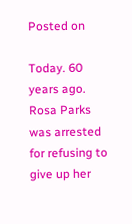Posted on

Today. 60 years ago. Rosa Parks was arrested for refusing to give up her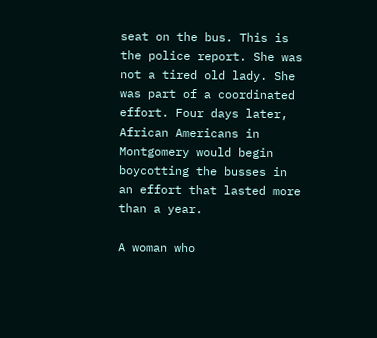seat on the bus. This is the police report. She was not a tired old lady. She was part of a coordinated effort. Four days later, African Americans in Montgomery would begin boycotting the busses in an effort that lasted more than a year.

A woman who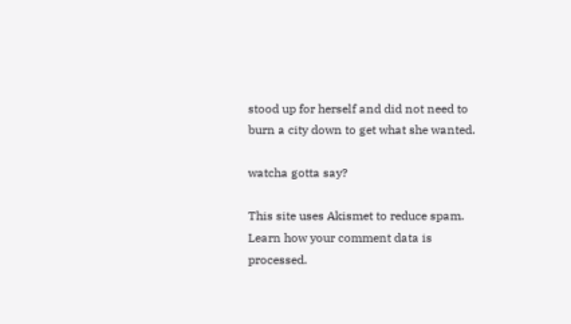stood up for herself and did not need to burn a city down to get what she wanted.

watcha gotta say?

This site uses Akismet to reduce spam. Learn how your comment data is processed.